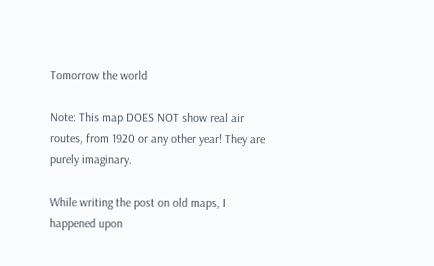Tomorrow the world

Note: This map DOES NOT show real air routes, from 1920 or any other year! They are purely imaginary.

While writing the post on old maps, I happened upon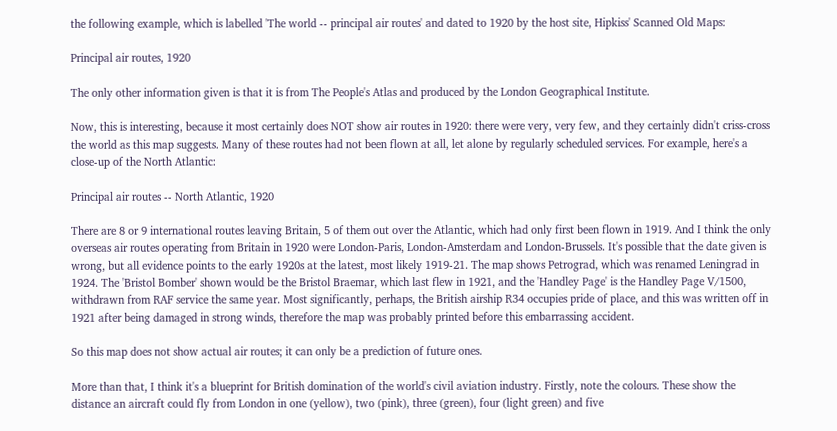the following example, which is labelled 'The world -- principal air routes' and dated to 1920 by the host site, Hipkiss' Scanned Old Maps:

Principal air routes, 1920

The only other information given is that it is from The People's Atlas and produced by the London Geographical Institute.

Now, this is interesting, because it most certainly does NOT show air routes in 1920: there were very, very few, and they certainly didn't criss-cross the world as this map suggests. Many of these routes had not been flown at all, let alone by regularly scheduled services. For example, here's a close-up of the North Atlantic:

Principal air routes -- North Atlantic, 1920

There are 8 or 9 international routes leaving Britain, 5 of them out over the Atlantic, which had only first been flown in 1919. And I think the only overseas air routes operating from Britain in 1920 were London-Paris, London-Amsterdam and London-Brussels. It's possible that the date given is wrong, but all evidence points to the early 1920s at the latest, most likely 1919-21. The map shows Petrograd, which was renamed Leningrad in 1924. The 'Bristol Bomber' shown would be the Bristol Braemar, which last flew in 1921, and the 'Handley Page' is the Handley Page V/1500, withdrawn from RAF service the same year. Most significantly, perhaps, the British airship R34 occupies pride of place, and this was written off in 1921 after being damaged in strong winds, therefore the map was probably printed before this embarrassing accident.

So this map does not show actual air routes; it can only be a prediction of future ones.

More than that, I think it's a blueprint for British domination of the world's civil aviation industry. Firstly, note the colours. These show the distance an aircraft could fly from London in one (yellow), two (pink), three (green), four (light green) and five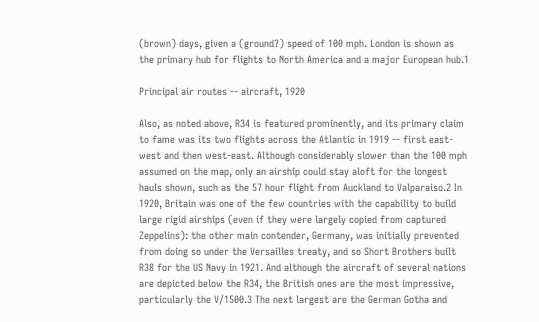(brown) days, given a (ground?) speed of 100 mph. London is shown as the primary hub for flights to North America and a major European hub.1

Principal air routes -- aircraft, 1920

Also, as noted above, R34 is featured prominently, and its primary claim to fame was its two flights across the Atlantic in 1919 -- first east-west and then west-east. Although considerably slower than the 100 mph assumed on the map, only an airship could stay aloft for the longest hauls shown, such as the 57 hour flight from Auckland to Valparaiso.2 In 1920, Britain was one of the few countries with the capability to build large rigid airships (even if they were largely copied from captured Zeppelins): the other main contender, Germany, was initially prevented from doing so under the Versailles treaty, and so Short Brothers built R38 for the US Navy in 1921. And although the aircraft of several nations are depicted below the R34, the British ones are the most impressive, particularly the V/1500.3 The next largest are the German Gotha and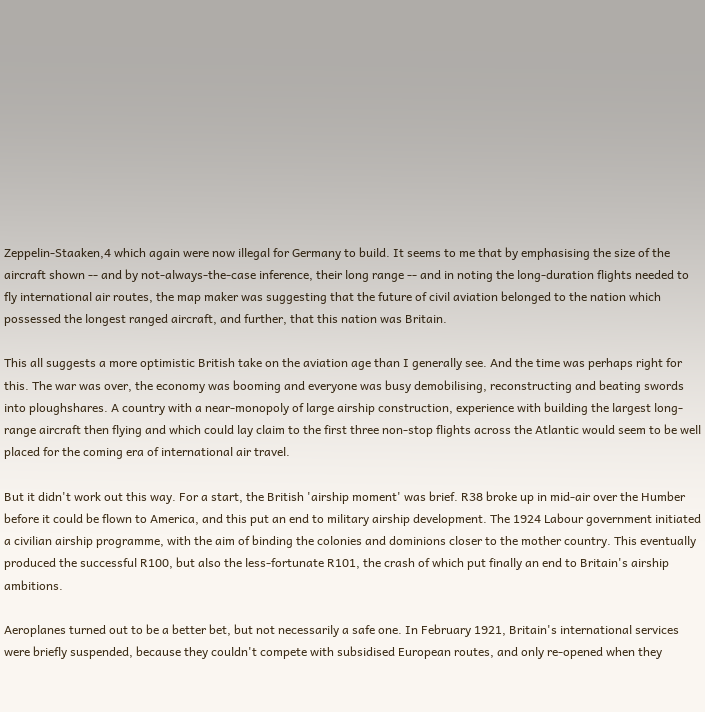Zeppelin-Staaken,4 which again were now illegal for Germany to build. It seems to me that by emphasising the size of the aircraft shown -- and by not-always-the-case inference, their long range -- and in noting the long-duration flights needed to fly international air routes, the map maker was suggesting that the future of civil aviation belonged to the nation which possessed the longest ranged aircraft, and further, that this nation was Britain.

This all suggests a more optimistic British take on the aviation age than I generally see. And the time was perhaps right for this. The war was over, the economy was booming and everyone was busy demobilising, reconstructing and beating swords into ploughshares. A country with a near-monopoly of large airship construction, experience with building the largest long-range aircraft then flying and which could lay claim to the first three non-stop flights across the Atlantic would seem to be well placed for the coming era of international air travel.

But it didn't work out this way. For a start, the British 'airship moment' was brief. R38 broke up in mid-air over the Humber before it could be flown to America, and this put an end to military airship development. The 1924 Labour government initiated a civilian airship programme, with the aim of binding the colonies and dominions closer to the mother country. This eventually produced the successful R100, but also the less-fortunate R101, the crash of which put finally an end to Britain's airship ambitions.

Aeroplanes turned out to be a better bet, but not necessarily a safe one. In February 1921, Britain's international services were briefly suspended, because they couldn't compete with subsidised European routes, and only re-opened when they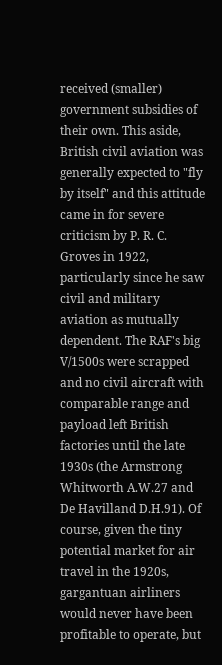received (smaller) government subsidies of their own. This aside, British civil aviation was generally expected to "fly by itself" and this attitude came in for severe criticism by P. R. C. Groves in 1922, particularly since he saw civil and military aviation as mutually dependent. The RAF's big V/1500s were scrapped and no civil aircraft with comparable range and payload left British factories until the late 1930s (the Armstrong Whitworth A.W.27 and De Havilland D.H.91). Of course, given the tiny potential market for air travel in the 1920s, gargantuan airliners would never have been profitable to operate, but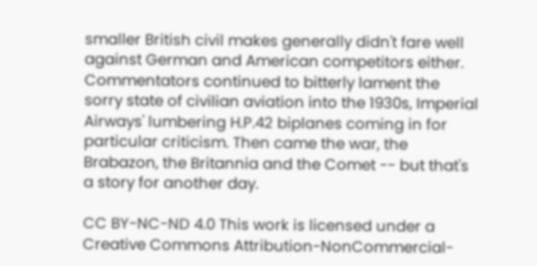smaller British civil makes generally didn't fare well against German and American competitors either. Commentators continued to bitterly lament the sorry state of civilian aviation into the 1930s, Imperial Airways' lumbering H.P.42 biplanes coming in for particular criticism. Then came the war, the Brabazon, the Britannia and the Comet -- but that's a story for another day.

CC BY-NC-ND 4.0 This work is licensed under a Creative Commons Attribution-NonCommercial-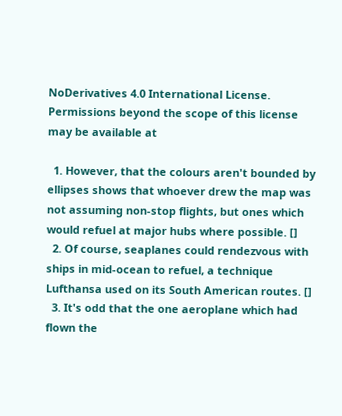NoDerivatives 4.0 International License. Permissions beyond the scope of this license may be available at

  1. However, that the colours aren't bounded by ellipses shows that whoever drew the map was not assuming non-stop flights, but ones which would refuel at major hubs where possible. []
  2. Of course, seaplanes could rendezvous with ships in mid-ocean to refuel, a technique Lufthansa used on its South American routes. []
  3. It's odd that the one aeroplane which had flown the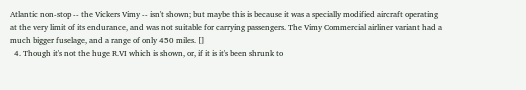Atlantic non-stop -- the Vickers Vimy -- isn't shown; but maybe this is because it was a specially modified aircraft operating at the very limit of its endurance, and was not suitable for carrying passengers. The Vimy Commercial airliner variant had a much bigger fuselage, and a range of only 450 miles. []
  4. Though it's not the huge R.VI which is shown, or, if it is it's been shrunk to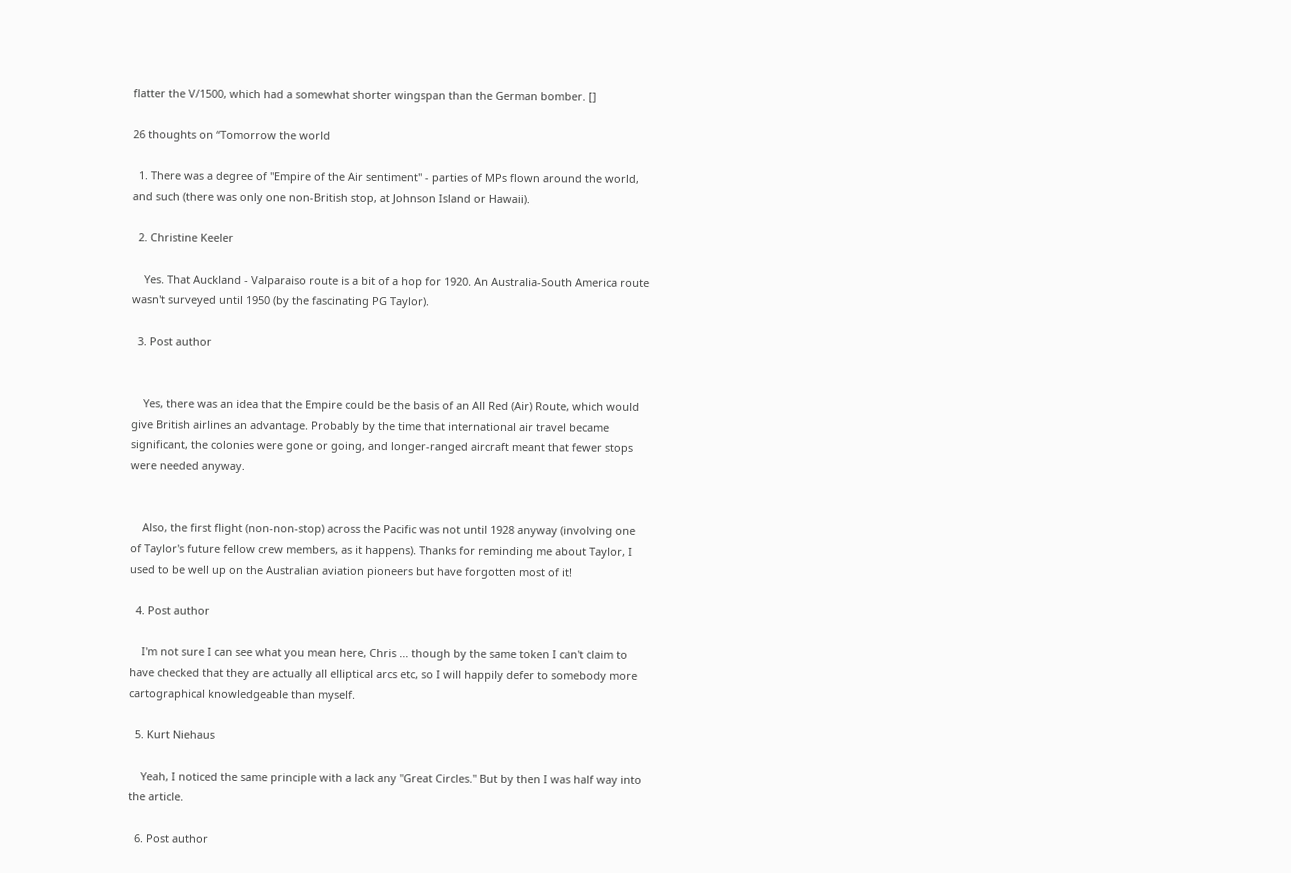flatter the V/1500, which had a somewhat shorter wingspan than the German bomber. []

26 thoughts on “Tomorrow the world

  1. There was a degree of "Empire of the Air sentiment" - parties of MPs flown around the world, and such (there was only one non-British stop, at Johnson Island or Hawaii).

  2. Christine Keeler

    Yes. That Auckland - Valparaiso route is a bit of a hop for 1920. An Australia-South America route wasn't surveyed until 1950 (by the fascinating PG Taylor).

  3. Post author


    Yes, there was an idea that the Empire could be the basis of an All Red (Air) Route, which would give British airlines an advantage. Probably by the time that international air travel became significant, the colonies were gone or going, and longer-ranged aircraft meant that fewer stops were needed anyway.


    Also, the first flight (non-non-stop) across the Pacific was not until 1928 anyway (involving one of Taylor's future fellow crew members, as it happens). Thanks for reminding me about Taylor, I used to be well up on the Australian aviation pioneers but have forgotten most of it!

  4. Post author

    I'm not sure I can see what you mean here, Chris ... though by the same token I can't claim to have checked that they are actually all elliptical arcs etc, so I will happily defer to somebody more cartographical knowledgeable than myself.

  5. Kurt Niehaus

    Yeah, I noticed the same principle with a lack any "Great Circles." But by then I was half way into the article.

  6. Post author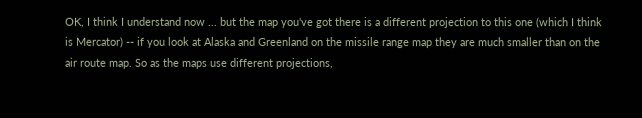OK, I think I understand now ... but the map you've got there is a different projection to this one (which I think is Mercator) -- if you look at Alaska and Greenland on the missile range map they are much smaller than on the air route map. So as the maps use different projections,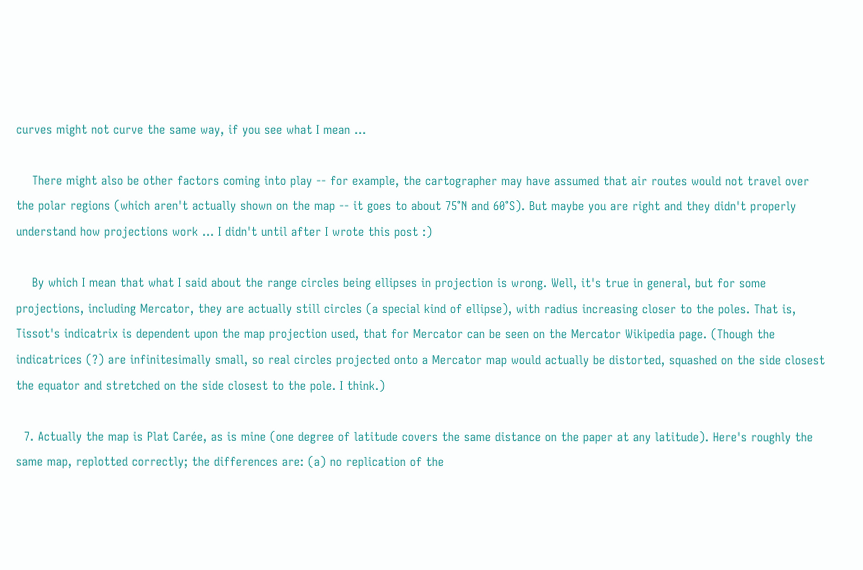curves might not curve the same way, if you see what I mean ...

    There might also be other factors coming into play -- for example, the cartographer may have assumed that air routes would not travel over the polar regions (which aren't actually shown on the map -- it goes to about 75°N and 60°S). But maybe you are right and they didn't properly understand how projections work ... I didn't until after I wrote this post :)

    By which I mean that what I said about the range circles being ellipses in projection is wrong. Well, it's true in general, but for some projections, including Mercator, they are actually still circles (a special kind of ellipse), with radius increasing closer to the poles. That is, Tissot's indicatrix is dependent upon the map projection used, that for Mercator can be seen on the Mercator Wikipedia page. (Though the indicatrices (?) are infinitesimally small, so real circles projected onto a Mercator map would actually be distorted, squashed on the side closest the equator and stretched on the side closest to the pole. I think.)

  7. Actually the map is Plat Carée, as is mine (one degree of latitude covers the same distance on the paper at any latitude). Here's roughly the same map, replotted correctly; the differences are: (a) no replication of the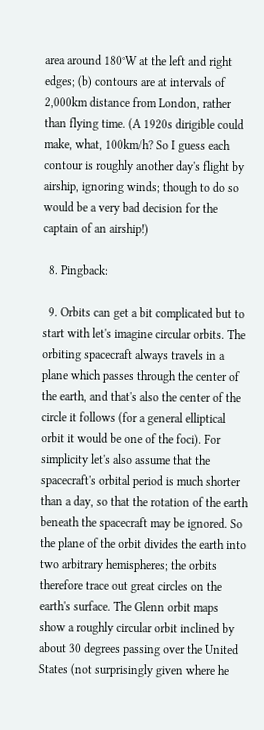area around 180°W at the left and right edges; (b) contours are at intervals of 2,000km distance from London, rather than flying time. (A 1920s dirigible could make, what, 100km/h? So I guess each contour is roughly another day's flight by airship, ignoring winds; though to do so would be a very bad decision for the captain of an airship!)

  8. Pingback:

  9. Orbits can get a bit complicated but to start with let's imagine circular orbits. The orbiting spacecraft always travels in a plane which passes through the center of the earth, and that's also the center of the circle it follows (for a general elliptical orbit it would be one of the foci). For simplicity let's also assume that the spacecraft's orbital period is much shorter than a day, so that the rotation of the earth beneath the spacecraft may be ignored. So the plane of the orbit divides the earth into two arbitrary hemispheres; the orbits therefore trace out great circles on the earth's surface. The Glenn orbit maps show a roughly circular orbit inclined by about 30 degrees passing over the United States (not surprisingly given where he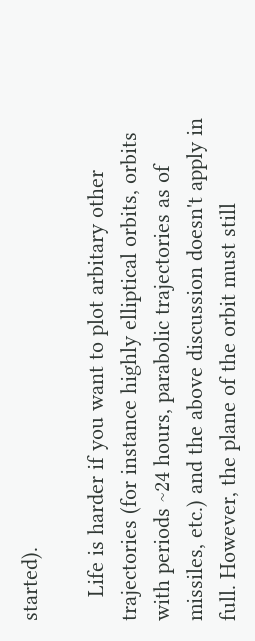started).

    Life is harder if you want to plot arbitary other trajectories (for instance highly elliptical orbits, orbits with periods ~24 hours, parabolic trajectories as of missiles, etc.) and the above discussion doesn't apply in full. However, the plane of the orbit must still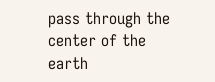pass through the center of the earth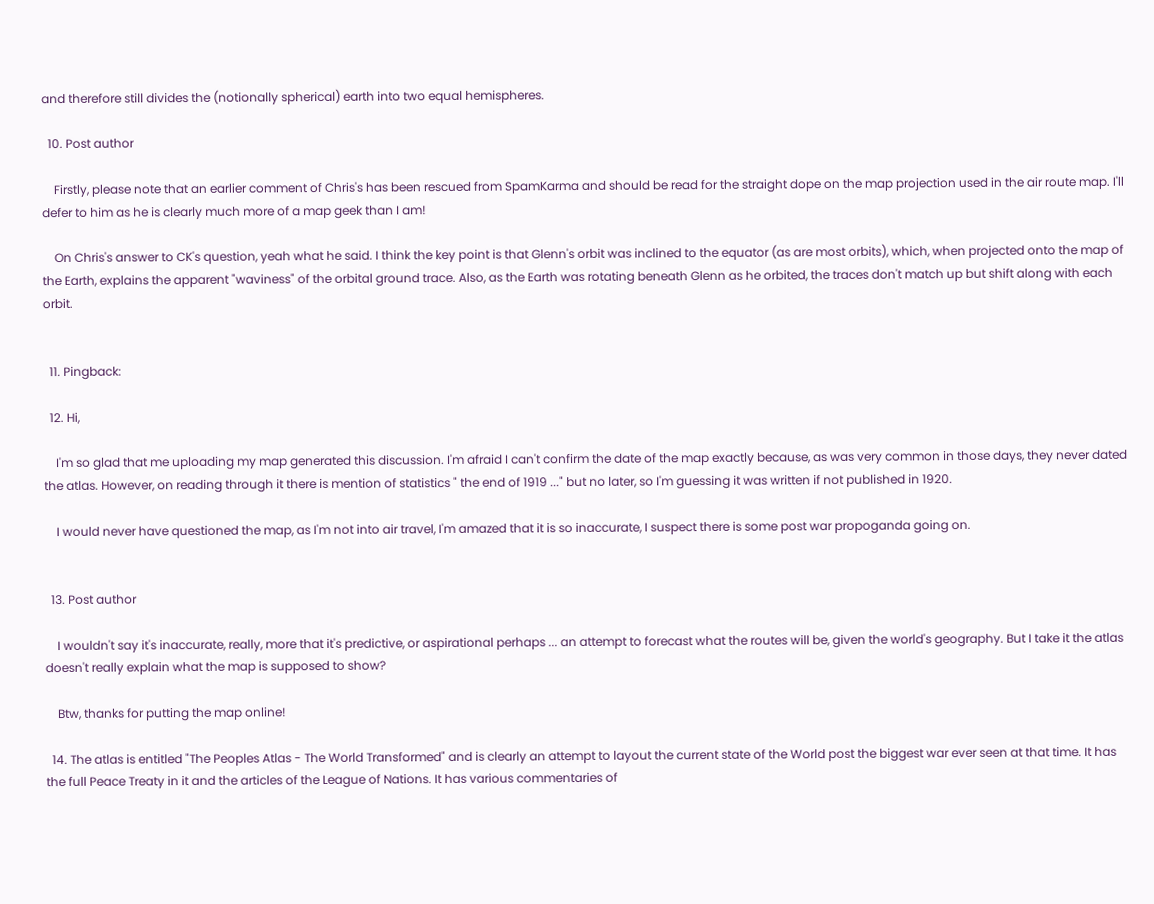and therefore still divides the (notionally spherical) earth into two equal hemispheres.

  10. Post author

    Firstly, please note that an earlier comment of Chris's has been rescued from SpamKarma and should be read for the straight dope on the map projection used in the air route map. I'll defer to him as he is clearly much more of a map geek than I am!

    On Chris's answer to CK's question, yeah what he said. I think the key point is that Glenn's orbit was inclined to the equator (as are most orbits), which, when projected onto the map of the Earth, explains the apparent "waviness" of the orbital ground trace. Also, as the Earth was rotating beneath Glenn as he orbited, the traces don't match up but shift along with each orbit.


  11. Pingback:

  12. Hi,

    I'm so glad that me uploading my map generated this discussion. I'm afraid I can't confirm the date of the map exactly because, as was very common in those days, they never dated the atlas. However, on reading through it there is mention of statistics " the end of 1919 ..." but no later, so I'm guessing it was written if not published in 1920.

    I would never have questioned the map, as I'm not into air travel, I'm amazed that it is so inaccurate, I suspect there is some post war propoganda going on.


  13. Post author

    I wouldn't say it's inaccurate, really, more that it's predictive, or aspirational perhaps ... an attempt to forecast what the routes will be, given the world's geography. But I take it the atlas doesn't really explain what the map is supposed to show?

    Btw, thanks for putting the map online!

  14. The atlas is entitled "The Peoples Atlas - The World Transformed" and is clearly an attempt to layout the current state of the World post the biggest war ever seen at that time. It has the full Peace Treaty in it and the articles of the League of Nations. It has various commentaries of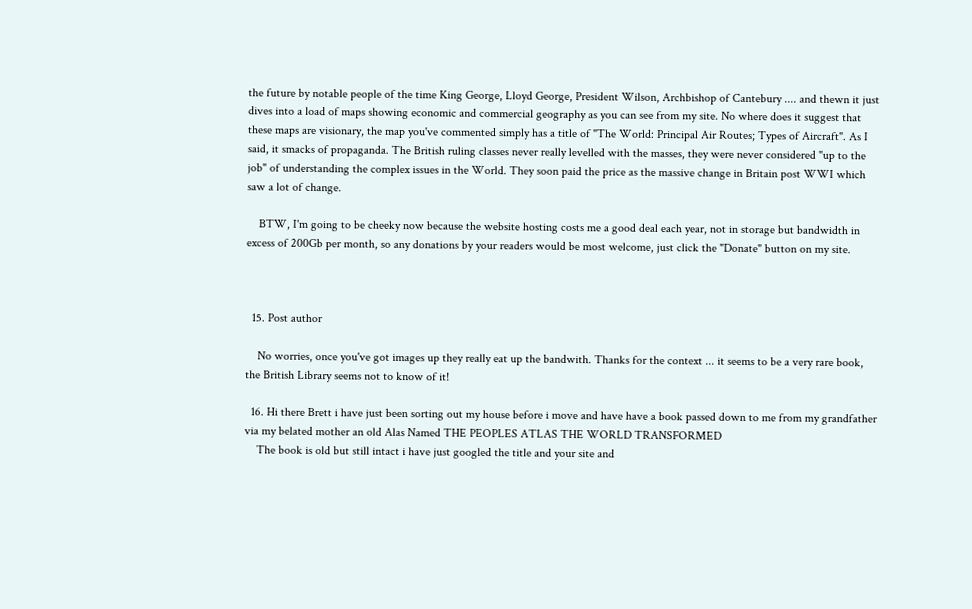the future by notable people of the time King George, Lloyd George, President Wilson, Archbishop of Cantebury .... and thewn it just dives into a load of maps showing economic and commercial geography as you can see from my site. No where does it suggest that these maps are visionary, the map you've commented simply has a title of "The World: Principal Air Routes; Types of Aircraft". As I said, it smacks of propaganda. The British ruling classes never really levelled with the masses, they were never considered "up to the job" of understanding the complex issues in the World. They soon paid the price as the massive change in Britain post WWI which saw a lot of change.

    BTW, I'm going to be cheeky now because the website hosting costs me a good deal each year, not in storage but bandwidth in excess of 200Gb per month, so any donations by your readers would be most welcome, just click the "Donate" button on my site.



  15. Post author

    No worries, once you've got images up they really eat up the bandwith. Thanks for the context ... it seems to be a very rare book, the British Library seems not to know of it!

  16. Hi there Brett i have just been sorting out my house before i move and have have a book passed down to me from my grandfather via my belated mother an old Alas Named THE PEOPLES ATLAS THE WORLD TRANSFORMED
    The book is old but still intact i have just googled the title and your site and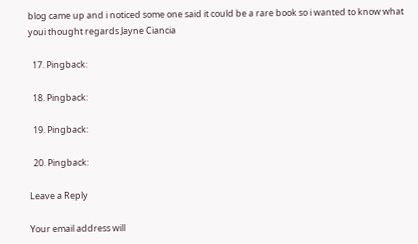blog came up and i noticed some one said it could be a rare book so i wanted to know what youi thought regards Jayne Ciancia

  17. Pingback:

  18. Pingback:

  19. Pingback:

  20. Pingback:

Leave a Reply

Your email address will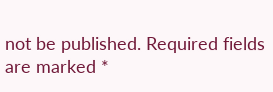not be published. Required fields are marked *